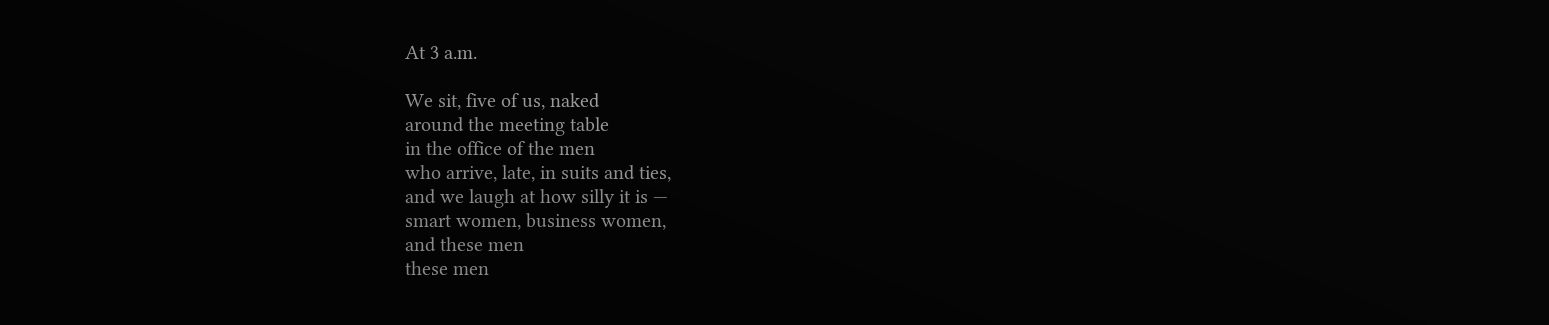At 3 a.m.

We sit, five of us, naked
around the meeting table
in the office of the men
who arrive, late, in suits and ties,
and we laugh at how silly it is —
smart women, business women,
and these men
these men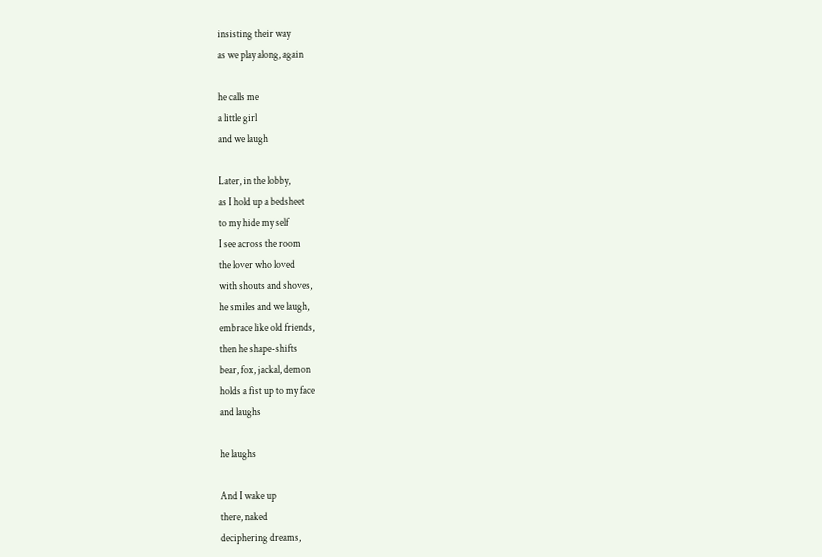insisting their way
as we play along, again

he calls me
a little girl
and we laugh

Later, in the lobby,
as I hold up a bedsheet
to my hide my self
I see across the room
the lover who loved
with shouts and shoves,
he smiles and we laugh,
embrace like old friends,
then he shape-shifts
bear, fox, jackal, demon
holds a fist up to my face
and laughs

he laughs

And I wake up
there, naked
deciphering dreams,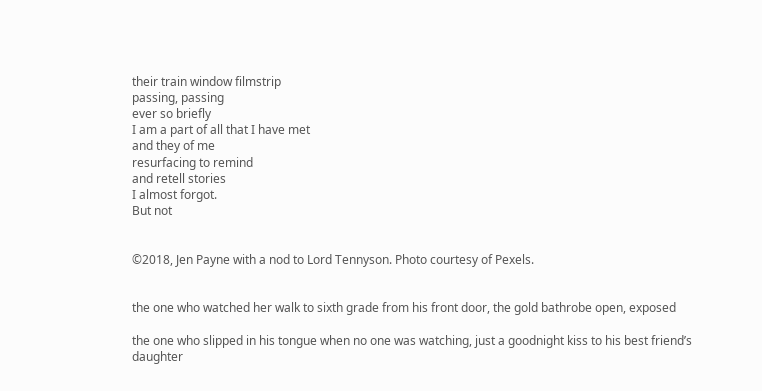their train window filmstrip
passing, passing
ever so briefly
I am a part of all that I have met
and they of me
resurfacing to remind
and retell stories
I almost forgot.
But not


©2018, Jen Payne with a nod to Lord Tennyson. Photo courtesy of Pexels.


the one who watched her walk to sixth grade from his front door, the gold bathrobe open, exposed

the one who slipped in his tongue when no one was watching, just a goodnight kiss to his best friend’s daughter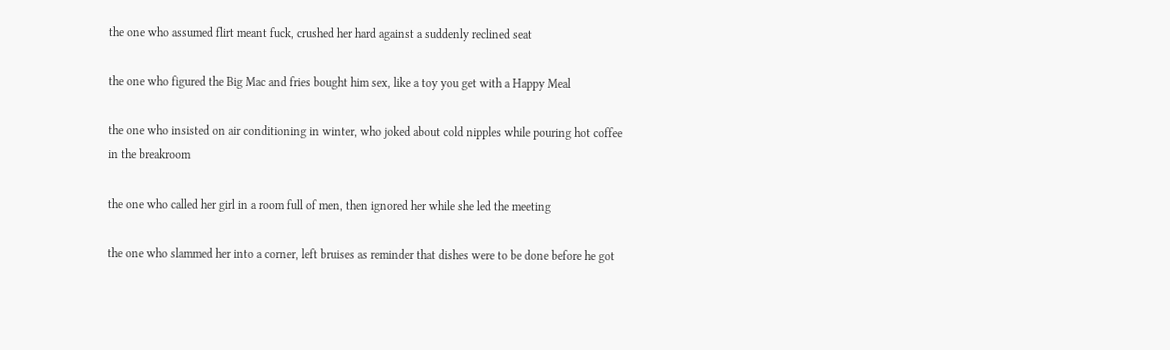the one who assumed flirt meant fuck, crushed her hard against a suddenly reclined seat

the one who figured the Big Mac and fries bought him sex, like a toy you get with a Happy Meal

the one who insisted on air conditioning in winter, who joked about cold nipples while pouring hot coffee in the breakroom

the one who called her girl in a room full of men, then ignored her while she led the meeting

the one who slammed her into a corner, left bruises as reminder that dishes were to be done before he got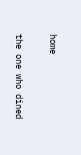home

the one who dined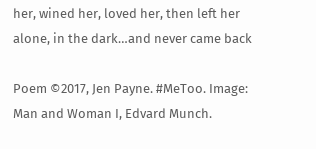her, wined her, loved her, then left her alone, in the dark…and never came back

Poem ©2017, Jen Payne. #MeToo. Image: Man and Woman I, Edvard Munch.